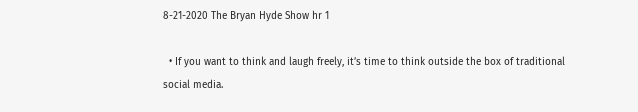8-21-2020 The Bryan Hyde Show hr 1

  • If you want to think and laugh freely, it’s time to think outside the box of traditional social media.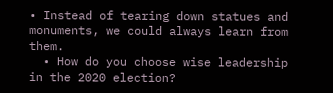• Instead of tearing down statues and monuments, we could always learn from them.
  • How do you choose wise leadership in the 2020 election?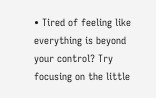• Tired of feeling like everything is beyond your control? Try focusing on the little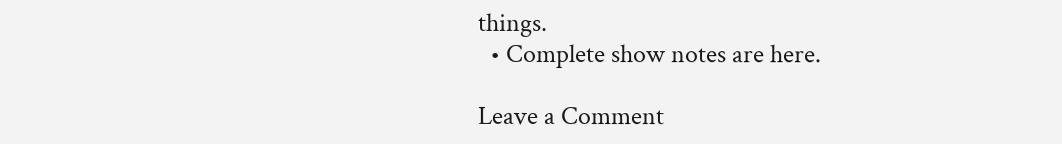things.
  • Complete show notes are here.

Leave a Comment